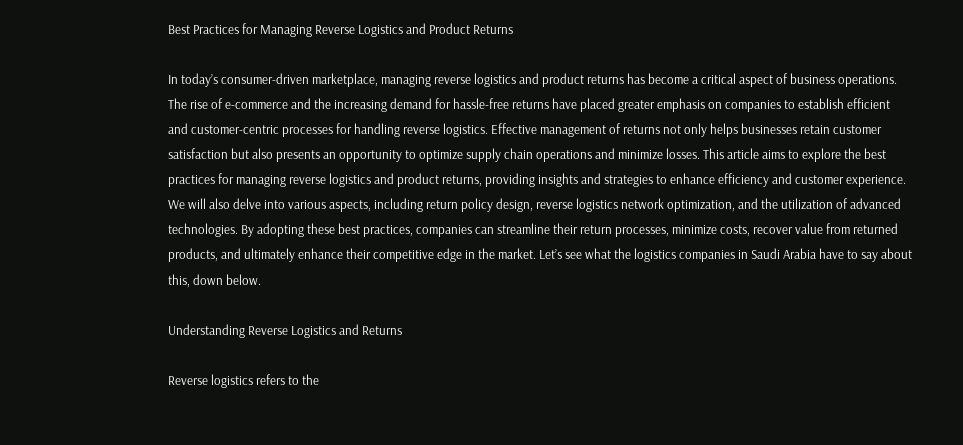Best Practices for Managing Reverse Logistics and Product Returns

In today’s consumer-driven marketplace, managing reverse logistics and product returns has become a critical aspect of business operations. The rise of e-commerce and the increasing demand for hassle-free returns have placed greater emphasis on companies to establish efficient and customer-centric processes for handling reverse logistics. Effective management of returns not only helps businesses retain customer satisfaction but also presents an opportunity to optimize supply chain operations and minimize losses. This article aims to explore the best practices for managing reverse logistics and product returns, providing insights and strategies to enhance efficiency and customer experience. We will also delve into various aspects, including return policy design, reverse logistics network optimization, and the utilization of advanced technologies. By adopting these best practices, companies can streamline their return processes, minimize costs, recover value from returned products, and ultimately enhance their competitive edge in the market. Let’s see what the logistics companies in Saudi Arabia have to say about this, down below.

Understanding Reverse Logistics and Returns

Reverse logistics refers to the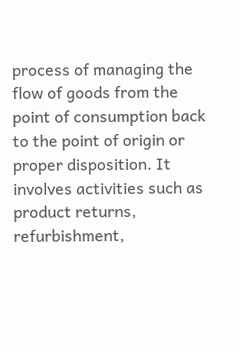process of managing the flow of goods from the point of consumption back to the point of origin or proper disposition. It involves activities such as product returns, refurbishment,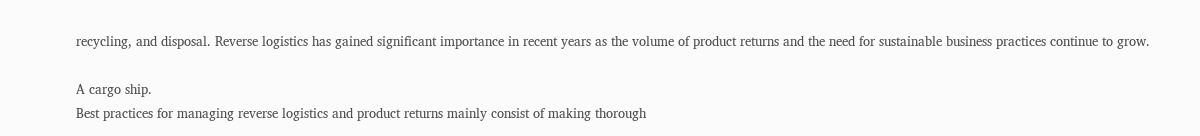recycling, and disposal. Reverse logistics has gained significant importance in recent years as the volume of product returns and the need for sustainable business practices continue to grow.

A cargo ship.
Best practices for managing reverse logistics and product returns mainly consist of making thorough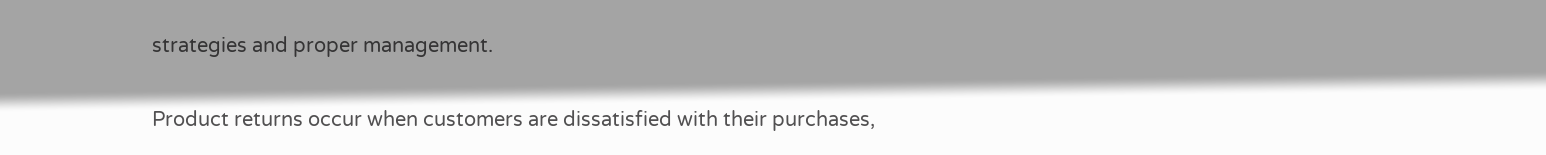strategies and proper management.

Product returns occur when customers are dissatisfied with their purchases,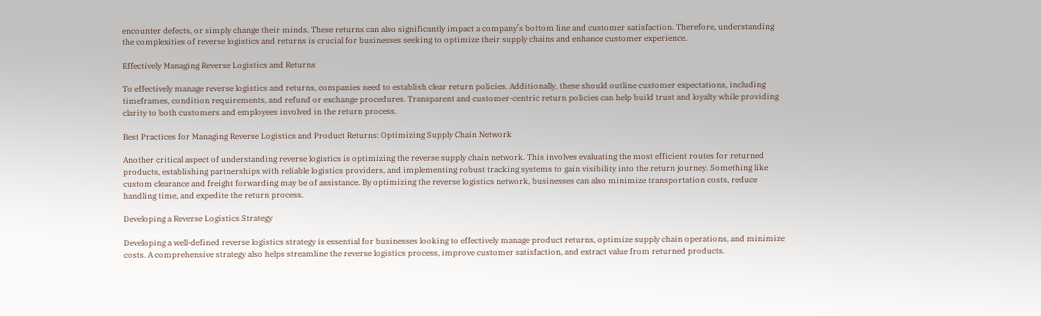encounter defects, or simply change their minds. These returns can also significantly impact a company’s bottom line and customer satisfaction. Therefore, understanding the complexities of reverse logistics and returns is crucial for businesses seeking to optimize their supply chains and enhance customer experience.

Effectively Managing Reverse Logistics and Returns

To effectively manage reverse logistics and returns, companies need to establish clear return policies. Additionally, these should outline customer expectations, including timeframes, condition requirements, and refund or exchange procedures. Transparent and customer-centric return policies can help build trust and loyalty while providing clarity to both customers and employees involved in the return process.

Best Practices for Managing Reverse Logistics and Product Returns: Optimizing Supply Chain Network

Another critical aspect of understanding reverse logistics is optimizing the reverse supply chain network. This involves evaluating the most efficient routes for returned products, establishing partnerships with reliable logistics providers, and implementing robust tracking systems to gain visibility into the return journey. Something like custom clearance and freight forwarding may be of assistance. By optimizing the reverse logistics network, businesses can also minimize transportation costs, reduce handling time, and expedite the return process.

Developing a Reverse Logistics Strategy

Developing a well-defined reverse logistics strategy is essential for businesses looking to effectively manage product returns, optimize supply chain operations, and minimize costs. A comprehensive strategy also helps streamline the reverse logistics process, improve customer satisfaction, and extract value from returned products.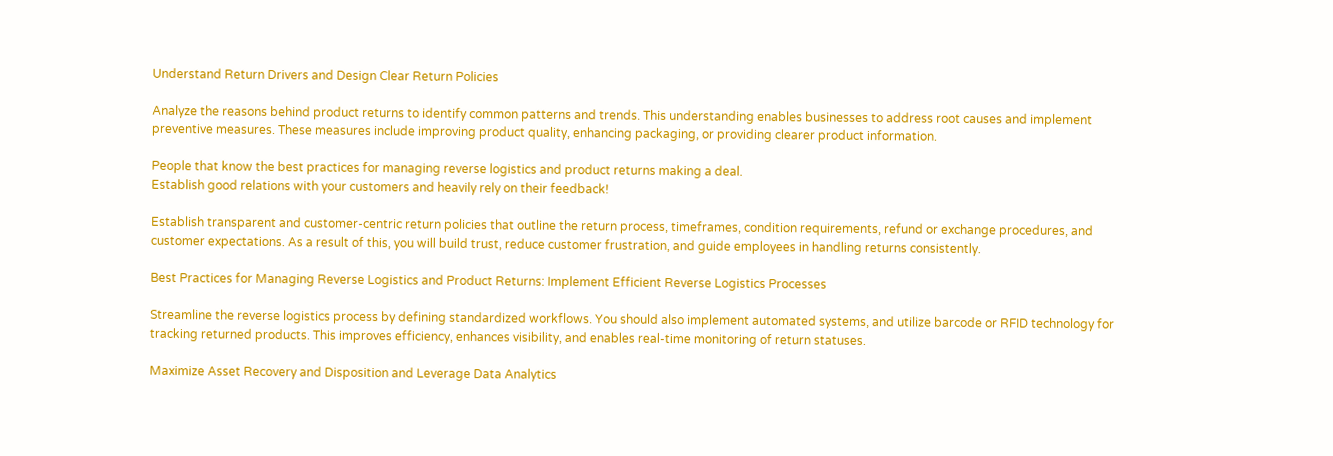Understand Return Drivers and Design Clear Return Policies

Analyze the reasons behind product returns to identify common patterns and trends. This understanding enables businesses to address root causes and implement preventive measures. These measures include improving product quality, enhancing packaging, or providing clearer product information.

People that know the best practices for managing reverse logistics and product returns making a deal.
Establish good relations with your customers and heavily rely on their feedback!

Establish transparent and customer-centric return policies that outline the return process, timeframes, condition requirements, refund or exchange procedures, and customer expectations. As a result of this, you will build trust, reduce customer frustration, and guide employees in handling returns consistently.

Best Practices for Managing Reverse Logistics and Product Returns: Implement Efficient Reverse Logistics Processes

Streamline the reverse logistics process by defining standardized workflows. You should also implement automated systems, and utilize barcode or RFID technology for tracking returned products. This improves efficiency, enhances visibility, and enables real-time monitoring of return statuses.

Maximize Asset Recovery and Disposition and Leverage Data Analytics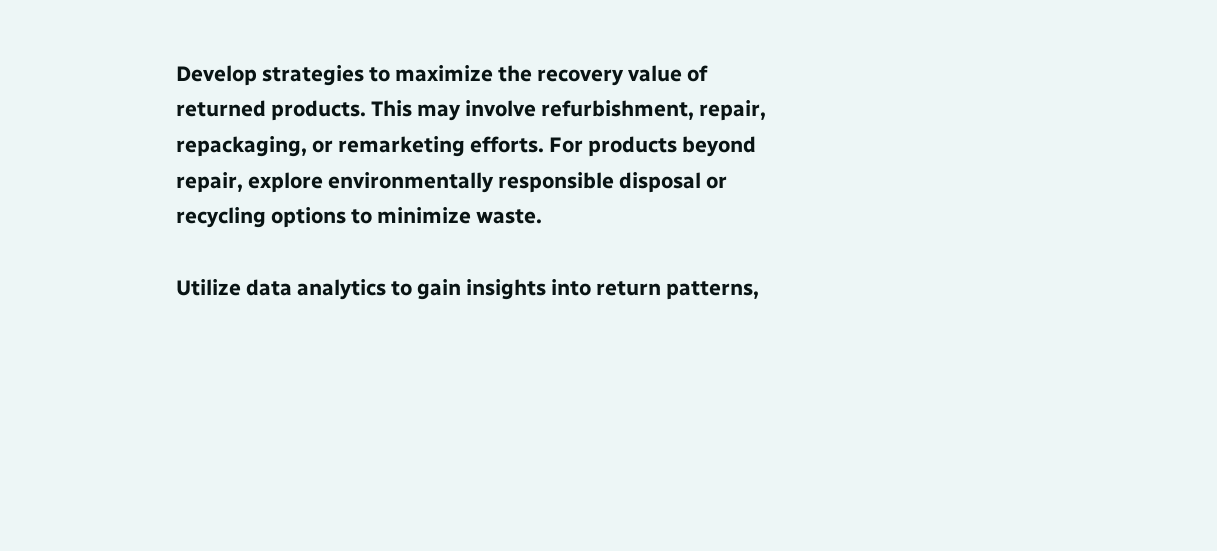Develop strategies to maximize the recovery value of returned products. This may involve refurbishment, repair, repackaging, or remarketing efforts. For products beyond repair, explore environmentally responsible disposal or recycling options to minimize waste.

Utilize data analytics to gain insights into return patterns,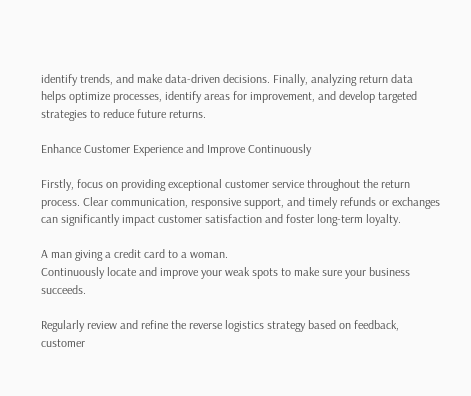identify trends, and make data-driven decisions. Finally, analyzing return data helps optimize processes, identify areas for improvement, and develop targeted strategies to reduce future returns.

Enhance Customer Experience and Improve Continuously

Firstly, focus on providing exceptional customer service throughout the return process. Clear communication, responsive support, and timely refunds or exchanges can significantly impact customer satisfaction and foster long-term loyalty.

A man giving a credit card to a woman.
Continuously locate and improve your weak spots to make sure your business succeeds.

Regularly review and refine the reverse logistics strategy based on feedback, customer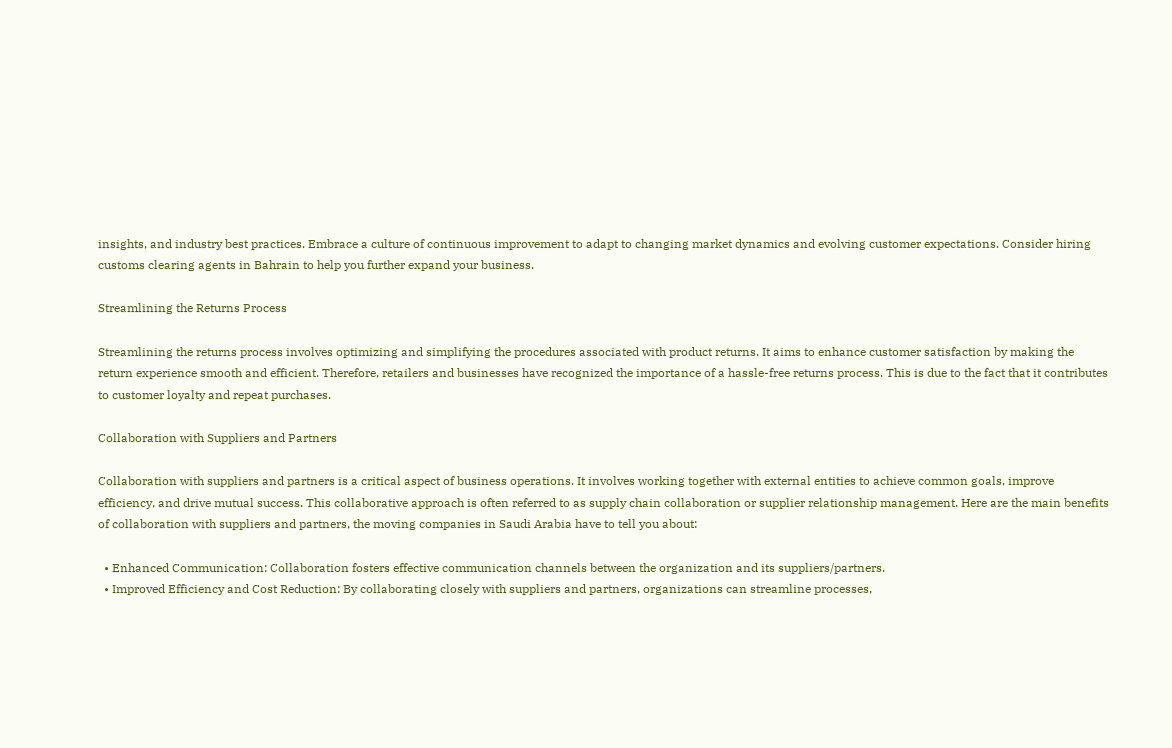insights, and industry best practices. Embrace a culture of continuous improvement to adapt to changing market dynamics and evolving customer expectations. Consider hiring customs clearing agents in Bahrain to help you further expand your business.

Streamlining the Returns Process

Streamlining the returns process involves optimizing and simplifying the procedures associated with product returns. It aims to enhance customer satisfaction by making the return experience smooth and efficient. Therefore, retailers and businesses have recognized the importance of a hassle-free returns process. This is due to the fact that it contributes to customer loyalty and repeat purchases.

Collaboration with Suppliers and Partners

Collaboration with suppliers and partners is a critical aspect of business operations. It involves working together with external entities to achieve common goals, improve efficiency, and drive mutual success. This collaborative approach is often referred to as supply chain collaboration or supplier relationship management. Here are the main benefits of collaboration with suppliers and partners, the moving companies in Saudi Arabia have to tell you about:

  • Enhanced Communication: Collaboration fosters effective communication channels between the organization and its suppliers/partners.
  • Improved Efficiency and Cost Reduction: By collaborating closely with suppliers and partners, organizations can streamline processes,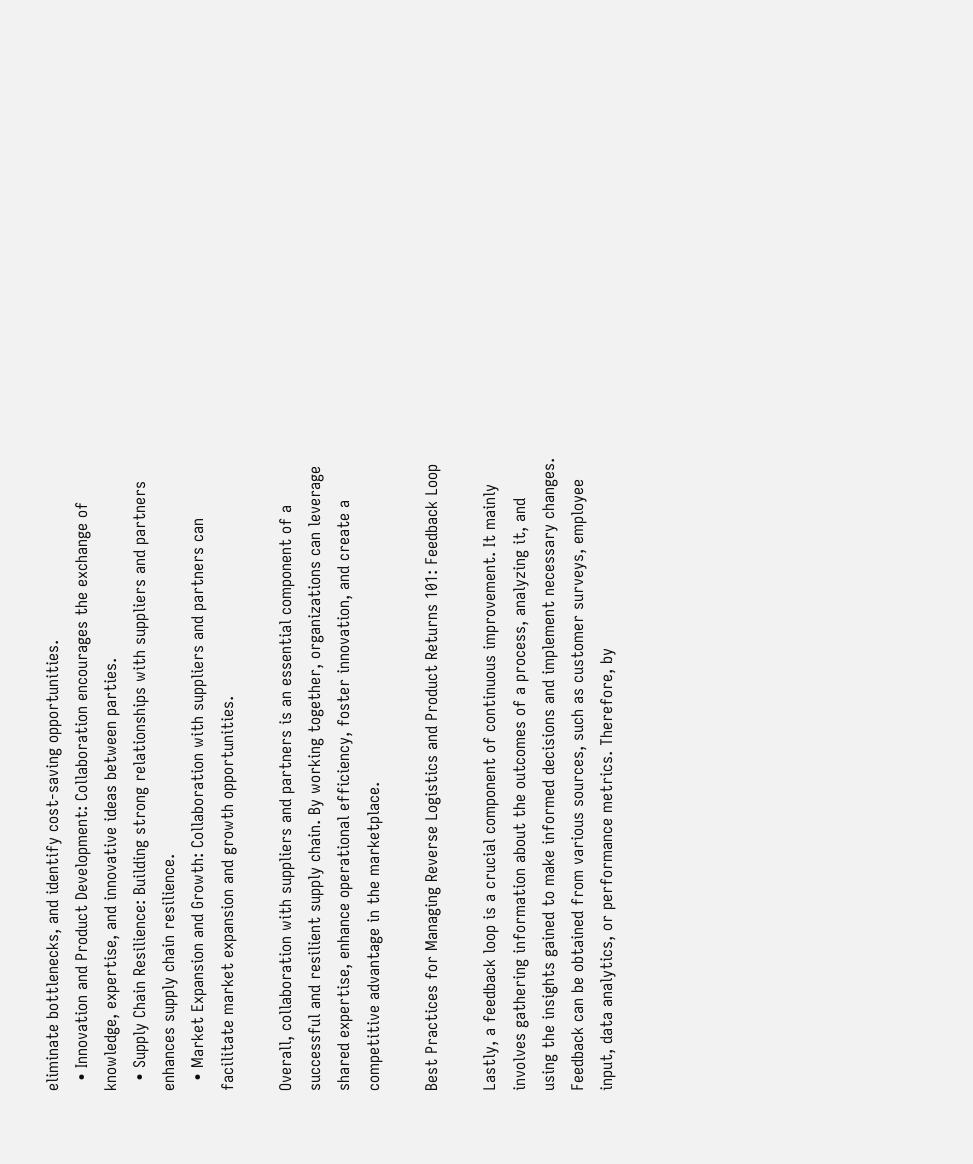eliminate bottlenecks, and identify cost-saving opportunities.
  • Innovation and Product Development: Collaboration encourages the exchange of knowledge, expertise, and innovative ideas between parties.
  • Supply Chain Resilience: Building strong relationships with suppliers and partners enhances supply chain resilience.
  • Market Expansion and Growth: Collaboration with suppliers and partners can facilitate market expansion and growth opportunities.

Overall, collaboration with suppliers and partners is an essential component of a successful and resilient supply chain. By working together, organizations can leverage shared expertise, enhance operational efficiency, foster innovation, and create a competitive advantage in the marketplace.

Best Practices for Managing Reverse Logistics and Product Returns 101: Feedback Loop

Lastly, a feedback loop is a crucial component of continuous improvement. It mainly involves gathering information about the outcomes of a process, analyzing it, and using the insights gained to make informed decisions and implement necessary changes. Feedback can be obtained from various sources, such as customer surveys, employee input, data analytics, or performance metrics. Therefore, by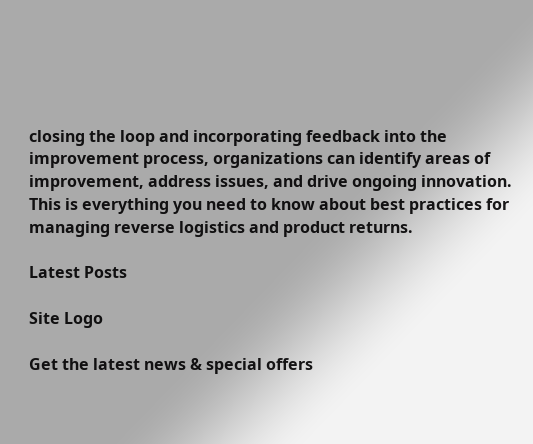closing the loop and incorporating feedback into the improvement process, organizations can identify areas of improvement, address issues, and drive ongoing innovation. This is everything you need to know about best practices for managing reverse logistics and product returns.

Latest Posts

Site Logo

Get the latest news & special offers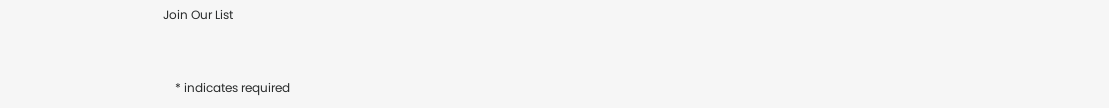Join Our List


    * indicates required